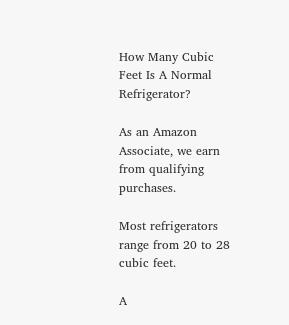How Many Cubic Feet Is A Normal Refrigerator?

As an Amazon Associate, we earn from qualifying purchases.

Most refrigerators range from 20 to 28 cubic feet.

A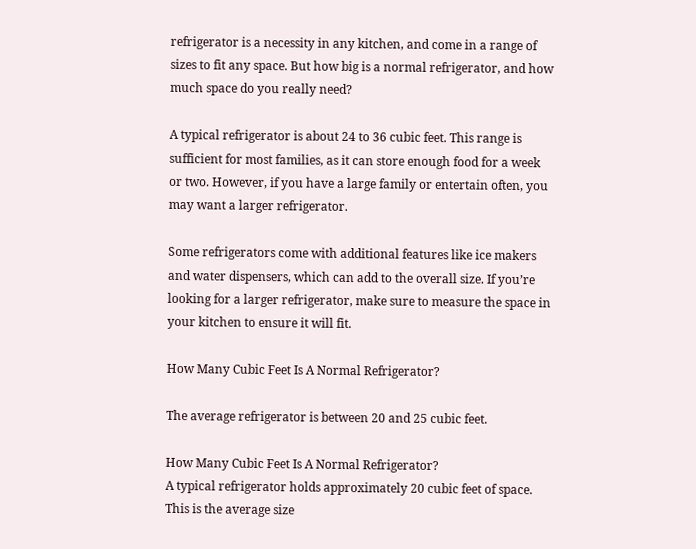refrigerator is a necessity in any kitchen, and come in a range of sizes to fit any space. But how big is a normal refrigerator, and how much space do you really need?

A typical refrigerator is about 24 to 36 cubic feet. This range is sufficient for most families, as it can store enough food for a week or two. However, if you have a large family or entertain often, you may want a larger refrigerator.

Some refrigerators come with additional features like ice makers and water dispensers, which can add to the overall size. If you’re looking for a larger refrigerator, make sure to measure the space in your kitchen to ensure it will fit.

How Many Cubic Feet Is A Normal Refrigerator?

The average refrigerator is between 20 and 25 cubic feet.

How Many Cubic Feet Is A Normal Refrigerator?
A typical refrigerator holds approximately 20 cubic feet of space. This is the average size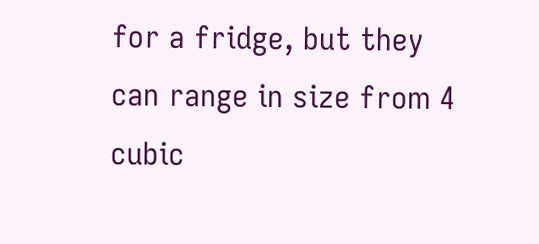for a fridge, but they can range in size from 4 cubic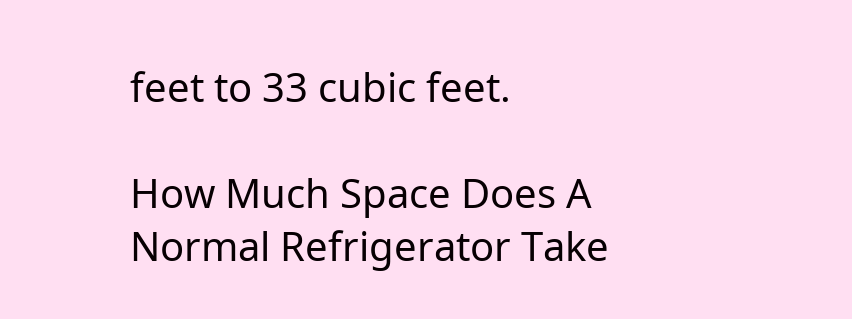feet to 33 cubic feet.

How Much Space Does A Normal Refrigerator Take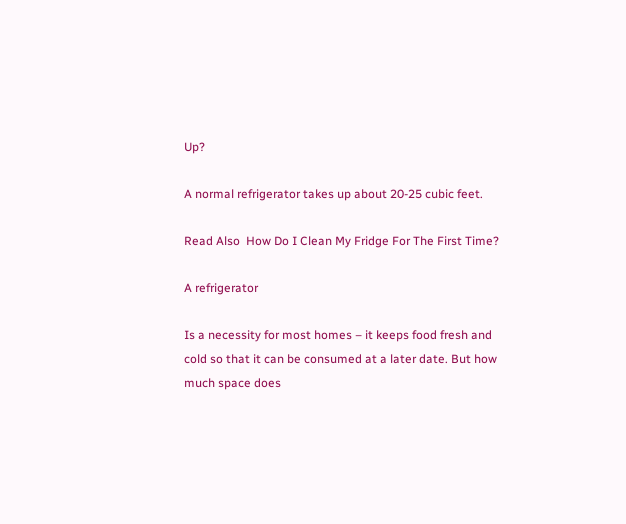Up?

A normal refrigerator takes up about 20-25 cubic feet.

Read Also  How Do I Clean My Fridge For The First Time?

A refrigerator

Is a necessity for most homes – it keeps food fresh and cold so that it can be consumed at a later date. But how much space does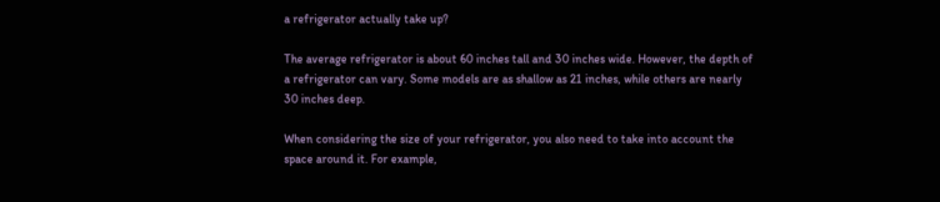a refrigerator actually take up?

The average refrigerator is about 60 inches tall and 30 inches wide. However, the depth of a refrigerator can vary. Some models are as shallow as 21 inches, while others are nearly 30 inches deep.

When considering the size of your refrigerator, you also need to take into account the space around it. For example,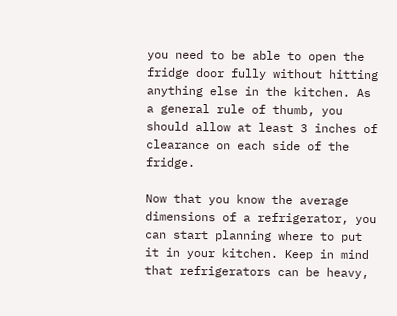you need to be able to open the fridge door fully without hitting anything else in the kitchen. As a general rule of thumb, you should allow at least 3 inches of clearance on each side of the fridge.

Now that you know the average dimensions of a refrigerator, you can start planning where to put it in your kitchen. Keep in mind that refrigerators can be heavy,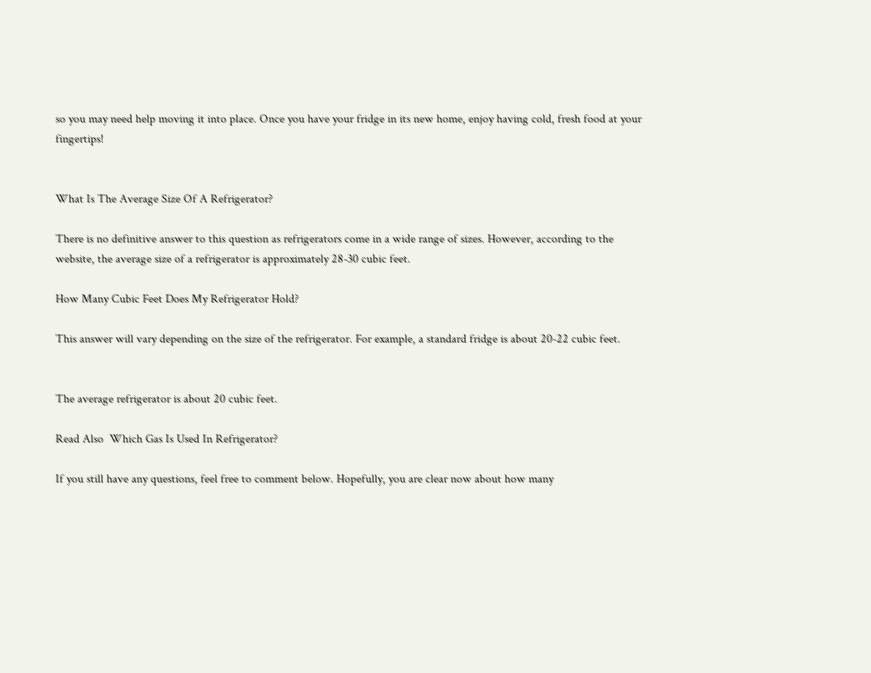so you may need help moving it into place. Once you have your fridge in its new home, enjoy having cold, fresh food at your fingertips!


What Is The Average Size Of A Refrigerator?

There is no definitive answer to this question as refrigerators come in a wide range of sizes. However, according to the website, the average size of a refrigerator is approximately 28-30 cubic feet.

How Many Cubic Feet Does My Refrigerator Hold?

This answer will vary depending on the size of the refrigerator. For example, a standard fridge is about 20-22 cubic feet.


The average refrigerator is about 20 cubic feet.

Read Also  Which Gas Is Used In Refrigerator?

If you still have any questions, feel free to comment below. Hopefully, you are clear now about how many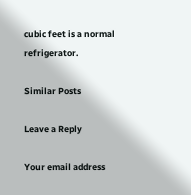cubic feet is a normal refrigerator.

Similar Posts

Leave a Reply

Your email address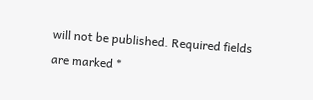will not be published. Required fields are marked *